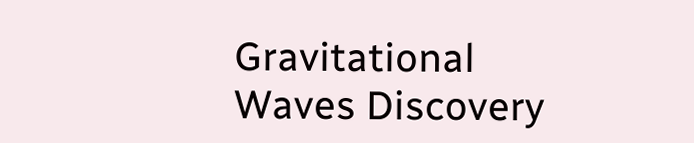Gravitational Waves Discovery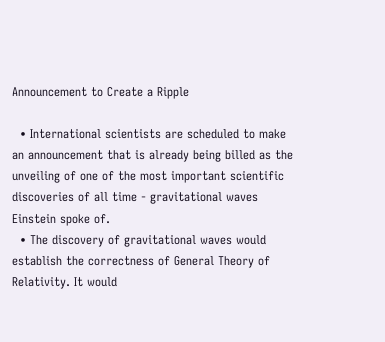Announcement to Create a Ripple

  • International scientists are scheduled to make an announcement that is already being billed as the unveiling of one of the most important scientific discoveries of all time - gravitational waves Einstein spoke of.
  • The discovery of gravitational waves would establish the correctness of General Theory of Relativity. It would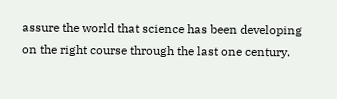assure the world that science has been developing on the right course through the last one century.